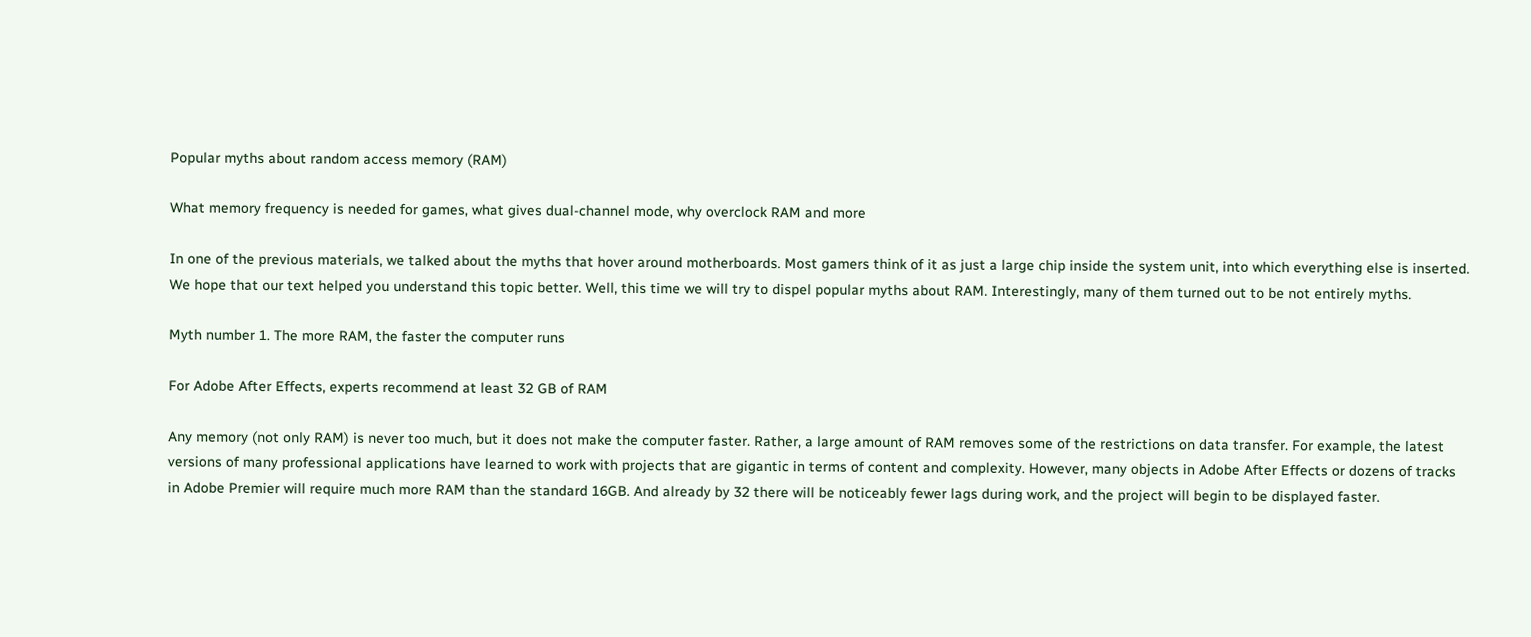Popular myths about random access memory (RAM)

What memory frequency is needed for games, what gives dual-channel mode, why overclock RAM and more

In one of the previous materials, we talked about the myths that hover around motherboards. Most gamers think of it as just a large chip inside the system unit, into which everything else is inserted. We hope that our text helped you understand this topic better. Well, this time we will try to dispel popular myths about RAM. Interestingly, many of them turned out to be not entirely myths.

Myth number 1. The more RAM, the faster the computer runs

For Adobe After Effects, experts recommend at least 32 GB of RAM

Any memory (not only RAM) is never too much, but it does not make the computer faster. Rather, a large amount of RAM removes some of the restrictions on data transfer. For example, the latest versions of many professional applications have learned to work with projects that are gigantic in terms of content and complexity. However, many objects in Adobe After Effects or dozens of tracks in Adobe Premier will require much more RAM than the standard 16GB. And already by 32 there will be noticeably fewer lags during work, and the project will begin to be displayed faster.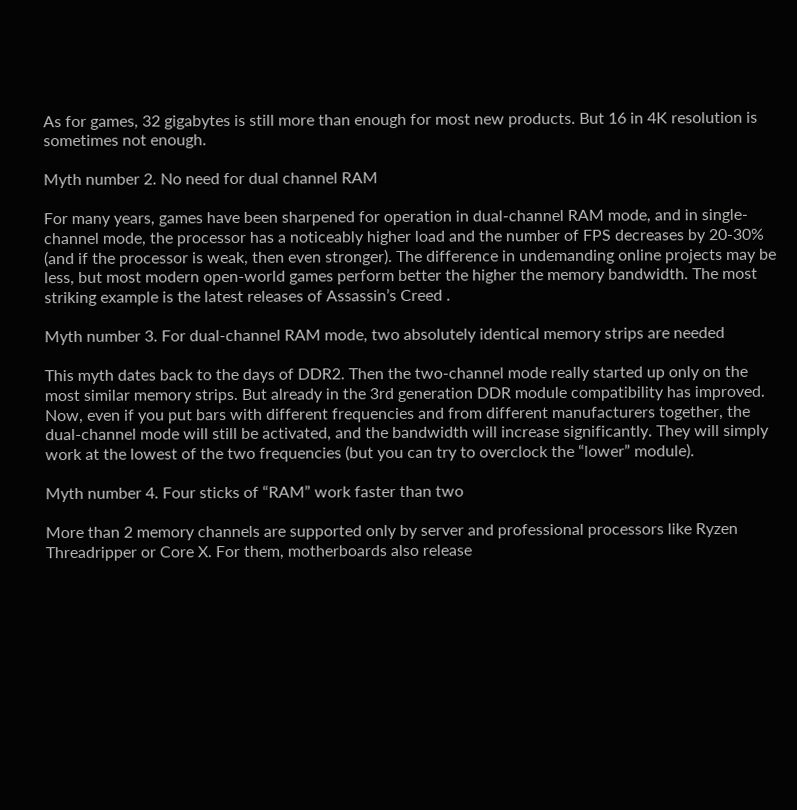As for games, 32 gigabytes is still more than enough for most new products. But 16 in 4K resolution is sometimes not enough.

Myth number 2. No need for dual channel RAM

For many years, games have been sharpened for operation in dual-channel RAM mode, and in single-channel mode, the processor has a noticeably higher load and the number of FPS decreases by 20-30% (and if the processor is weak, then even stronger). The difference in undemanding online projects may be less, but most modern open-world games perform better the higher the memory bandwidth. The most striking example is the latest releases of Assassin’s Creed .

Myth number 3. For dual-channel RAM mode, two absolutely identical memory strips are needed

This myth dates back to the days of DDR2. Then the two-channel mode really started up only on the most similar memory strips. But already in the 3rd generation DDR module compatibility has improved. Now, even if you put bars with different frequencies and from different manufacturers together, the dual-channel mode will still be activated, and the bandwidth will increase significantly. They will simply work at the lowest of the two frequencies (but you can try to overclock the “lower” module).

Myth number 4. Four sticks of “RAM” work faster than two

More than 2 memory channels are supported only by server and professional processors like Ryzen Threadripper or Core X. For them, motherboards also release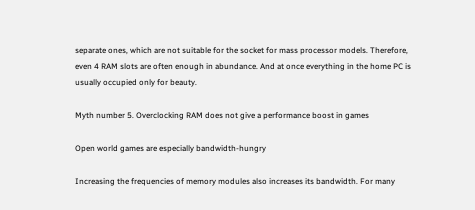separate ones, which are not suitable for the socket for mass processor models. Therefore, even 4 RAM slots are often enough in abundance. And at once everything in the home PC is usually occupied only for beauty.

Myth number 5. Overclocking RAM does not give a performance boost in games

Open world games are especially bandwidth-hungry

Increasing the frequencies of memory modules also increases its bandwidth. For many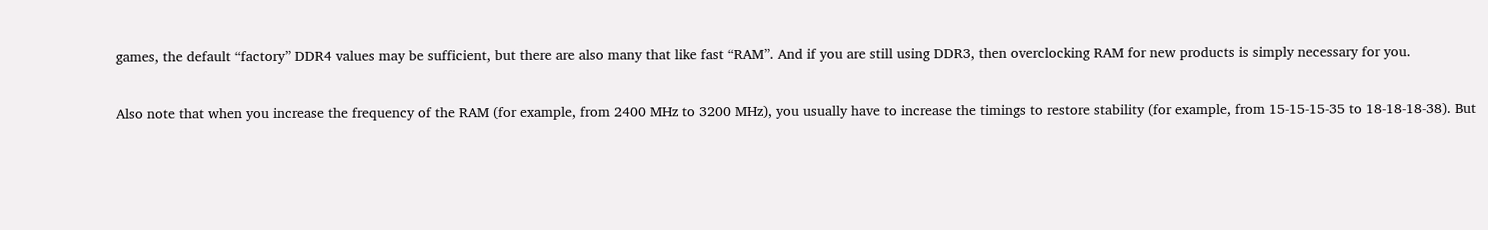games, the default “factory” DDR4 values may be sufficient, but there are also many that like fast “RAM”. And if you are still using DDR3, then overclocking RAM for new products is simply necessary for you.

Also note that when you increase the frequency of the RAM (for example, from 2400 MHz to 3200 MHz), you usually have to increase the timings to restore stability (for example, from 15-15-15-35 to 18-18-18-38). But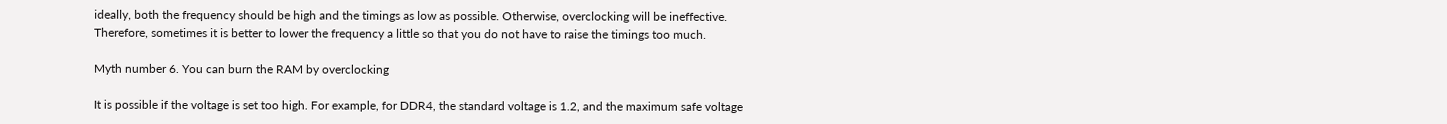ideally, both the frequency should be high and the timings as low as possible. Otherwise, overclocking will be ineffective. Therefore, sometimes it is better to lower the frequency a little so that you do not have to raise the timings too much.

Myth number 6. You can burn the RAM by overclocking

It is possible if the voltage is set too high. For example, for DDR4, the standard voltage is 1.2, and the maximum safe voltage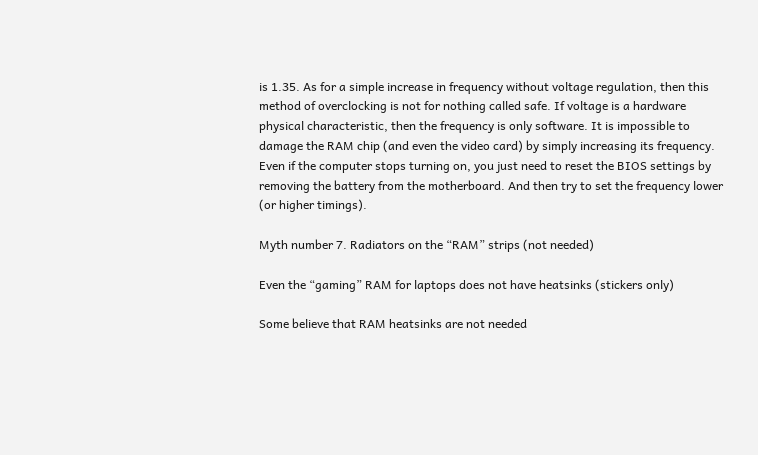is 1.35. As for a simple increase in frequency without voltage regulation, then this method of overclocking is not for nothing called safe. If voltage is a hardware physical characteristic, then the frequency is only software. It is impossible to damage the RAM chip (and even the video card) by simply increasing its frequency. Even if the computer stops turning on, you just need to reset the BIOS settings by removing the battery from the motherboard. And then try to set the frequency lower (or higher timings).

Myth number 7. Radiators on the “RAM” strips (not needed)

Even the “gaming” RAM for laptops does not have heatsinks (stickers only)

Some believe that RAM heatsinks are not needed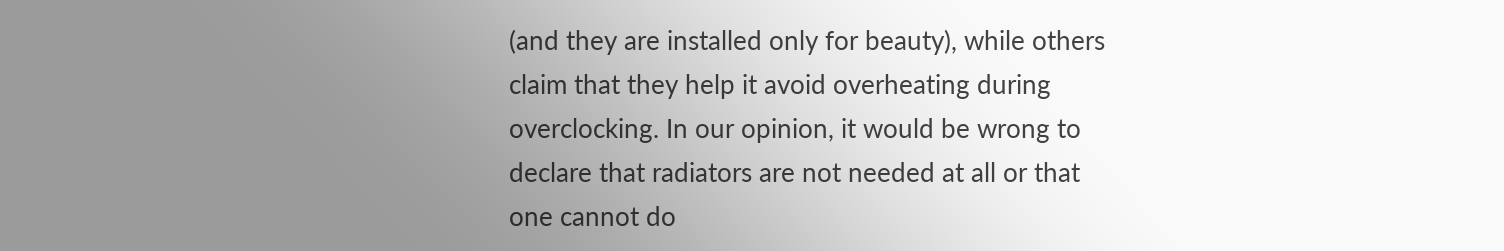(and they are installed only for beauty), while others claim that they help it avoid overheating during overclocking. In our opinion, it would be wrong to declare that radiators are not needed at all or that one cannot do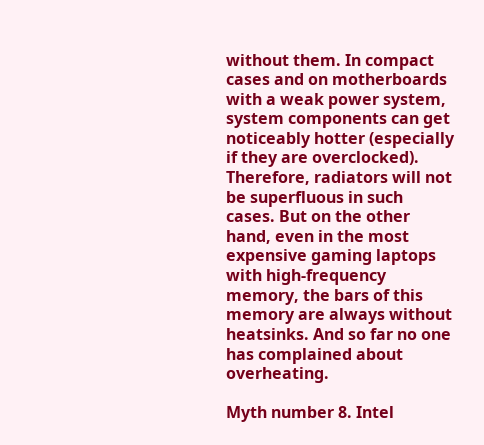without them. In compact cases and on motherboards with a weak power system, system components can get noticeably hotter (especially if they are overclocked). Therefore, radiators will not be superfluous in such cases. But on the other hand, even in the most expensive gaming laptops with high-frequency memory, the bars of this memory are always without heatsinks. And so far no one has complained about overheating.

Myth number 8. Intel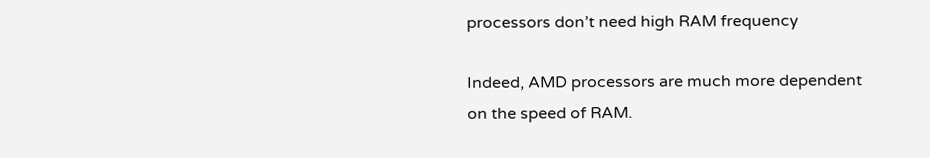processors don’t need high RAM frequency

Indeed, AMD processors are much more dependent on the speed of RAM.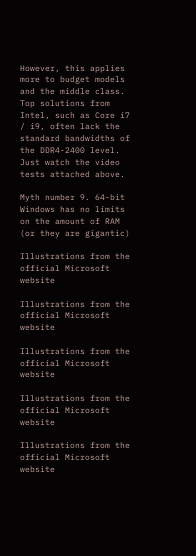However, this applies more to budget models and the middle class. Top solutions from Intel, such as Core i7 / i9, often lack the standard bandwidths of the DDR4-2400 level. Just watch the video tests attached above.

Myth number 9. 64-bit Windows has no limits on the amount of RAM (or they are gigantic)

Illustrations from the official Microsoft website

Illustrations from the official Microsoft website

Illustrations from the official Microsoft website

Illustrations from the official Microsoft website

Illustrations from the official Microsoft website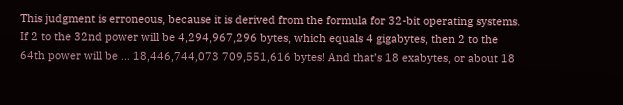This judgment is erroneous, because it is derived from the formula for 32-bit operating systems. If 2 to the 32nd power will be 4,294,967,296 bytes, which equals 4 gigabytes, then 2 to the 64th power will be … 18,446,744,073 709,551,616 bytes! And that’s 18 exabytes, or about 18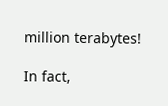million terabytes!

In fact,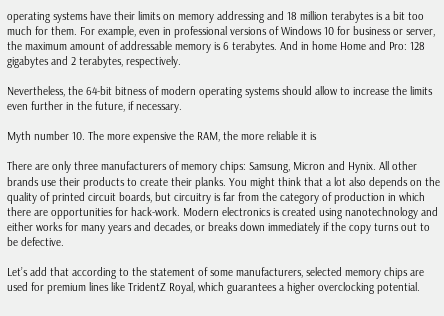operating systems have their limits on memory addressing and 18 million terabytes is a bit too much for them. For example, even in professional versions of Windows 10 for business or server, the maximum amount of addressable memory is 6 terabytes. And in home Home and Pro: 128 gigabytes and 2 terabytes, respectively.

Nevertheless, the 64-bit bitness of modern operating systems should allow to increase the limits even further in the future, if necessary.

Myth number 10. The more expensive the RAM, the more reliable it is

There are only three manufacturers of memory chips: Samsung, Micron and Hynix. All other brands use their products to create their planks. You might think that a lot also depends on the quality of printed circuit boards, but circuitry is far from the category of production in which there are opportunities for hack-work. Modern electronics is created using nanotechnology and either works for many years and decades, or breaks down immediately if the copy turns out to be defective.

Let’s add that according to the statement of some manufacturers, selected memory chips are used for premium lines like TridentZ Royal, which guarantees a higher overclocking potential.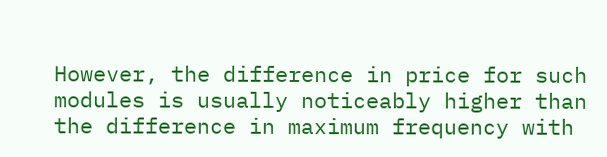However, the difference in price for such modules is usually noticeably higher than the difference in maximum frequency with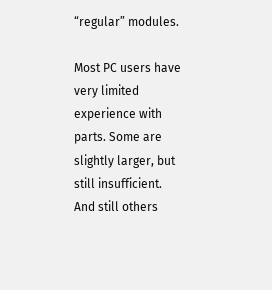“regular” modules.

Most PC users have very limited experience with parts. Some are slightly larger, but still insufficient. And still others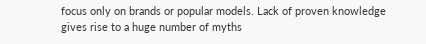focus only on brands or popular models. Lack of proven knowledge gives rise to a huge number of myths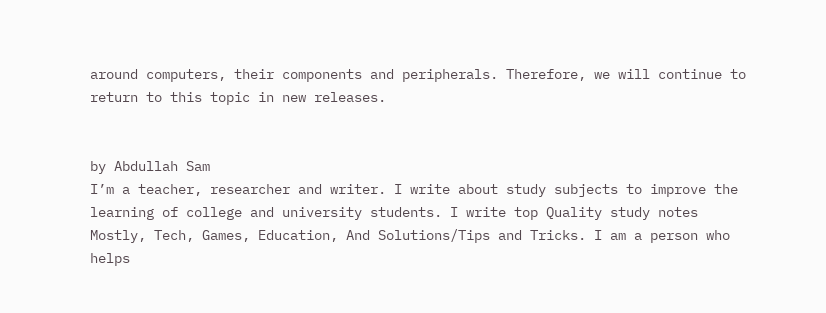around computers, their components and peripherals. Therefore, we will continue to return to this topic in new releases.


by Abdullah Sam
I’m a teacher, researcher and writer. I write about study subjects to improve the learning of college and university students. I write top Quality study notes Mostly, Tech, Games, Education, And Solutions/Tips and Tricks. I am a person who helps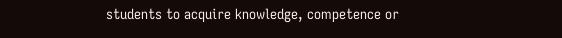students to acquire knowledge, competence or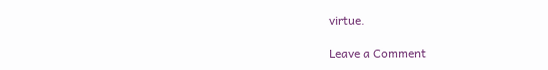virtue.

Leave a Comment